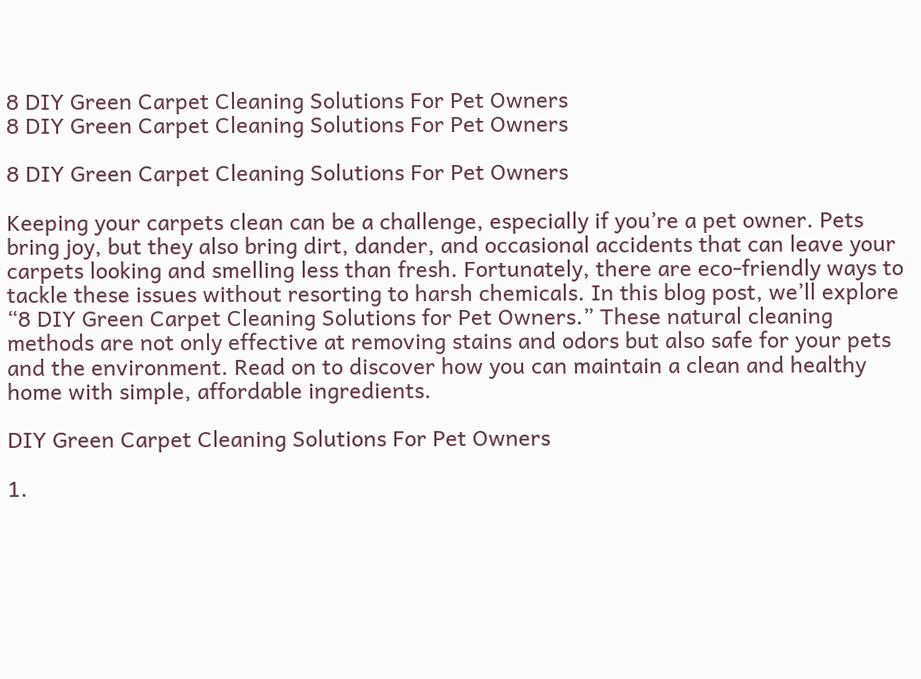8 DIY Green Carpet Cleaning Solutions For Pet Owners
8 DIY Green Carpet Cleaning Solutions For Pet Owners

8 DIY Green Carpet Cleaning Solutions For Pet Owners

Keeping your carpets clean can be a challenge, especially if you’re a pet owner. Pets bring joy, but they also bring dirt, dander, and occasional accidents that can leave your carpets looking and smelling less than fresh. Fortunately, there are eco-friendly ways to tackle these issues without resorting to harsh chemicals. In this blog post, we’ll explore “8 DIY Green Carpet Cleaning Solutions for Pet Owners.” These natural cleaning methods are not only effective at removing stains and odors but also safe for your pets and the environment. Read on to discover how you can maintain a clean and healthy home with simple, affordable ingredients.

DIY Green Carpet Cleaning Solutions For Pet Owners

1.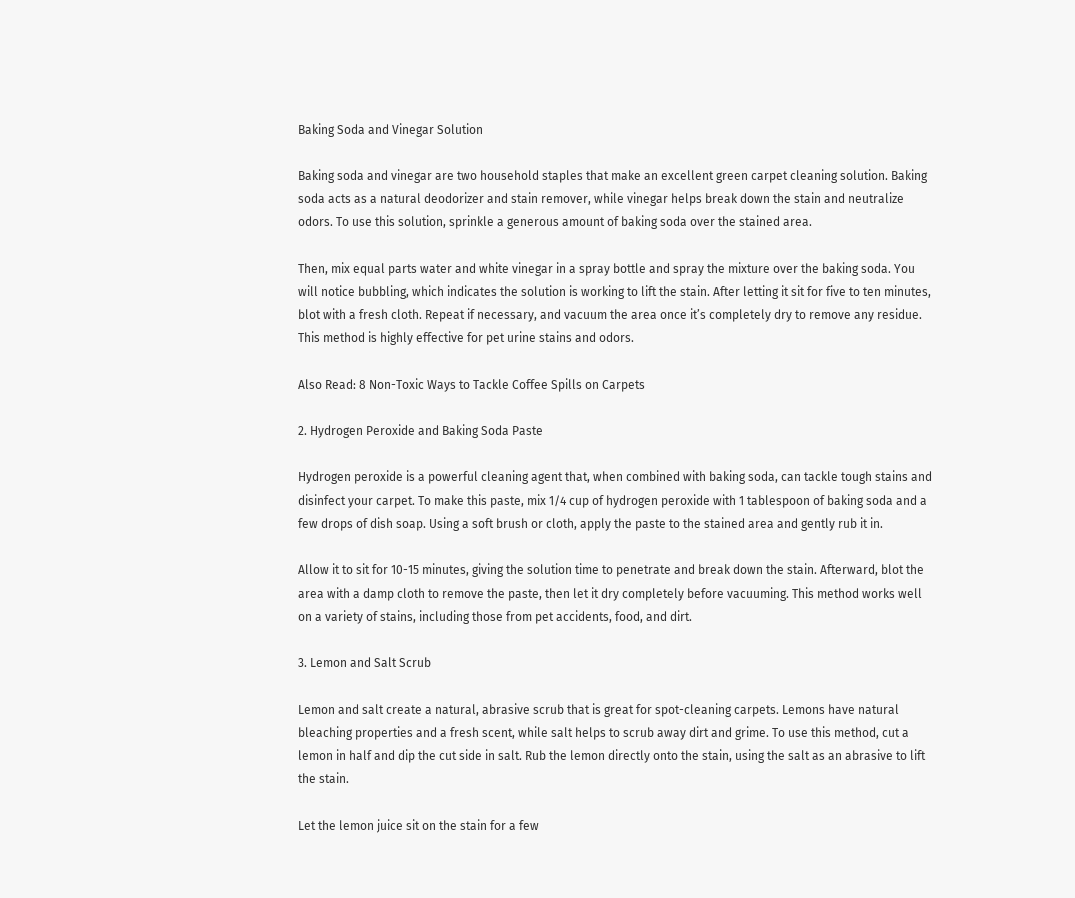Baking Soda and Vinegar Solution

Baking soda and vinegar are two household staples that make an excellent green carpet cleaning solution. Baking soda acts as a natural deodorizer and stain remover, while vinegar helps break down the stain and neutralize odors. To use this solution, sprinkle a generous amount of baking soda over the stained area.

Then, mix equal parts water and white vinegar in a spray bottle and spray the mixture over the baking soda. You will notice bubbling, which indicates the solution is working to lift the stain. After letting it sit for five to ten minutes, blot with a fresh cloth. Repeat if necessary, and vacuum the area once it’s completely dry to remove any residue. This method is highly effective for pet urine stains and odors.

Also Read: 8 Non-Toxic Ways to Tackle Coffee Spills on Carpets

2. Hydrogen Peroxide and Baking Soda Paste

Hydrogen peroxide is a powerful cleaning agent that, when combined with baking soda, can tackle tough stains and disinfect your carpet. To make this paste, mix 1/4 cup of hydrogen peroxide with 1 tablespoon of baking soda and a few drops of dish soap. Using a soft brush or cloth, apply the paste to the stained area and gently rub it in.

Allow it to sit for 10-15 minutes, giving the solution time to penetrate and break down the stain. Afterward, blot the area with a damp cloth to remove the paste, then let it dry completely before vacuuming. This method works well on a variety of stains, including those from pet accidents, food, and dirt.

3. Lemon and Salt Scrub

Lemon and salt create a natural, abrasive scrub that is great for spot-cleaning carpets. Lemons have natural bleaching properties and a fresh scent, while salt helps to scrub away dirt and grime. To use this method, cut a lemon in half and dip the cut side in salt. Rub the lemon directly onto the stain, using the salt as an abrasive to lift the stain.

Let the lemon juice sit on the stain for a few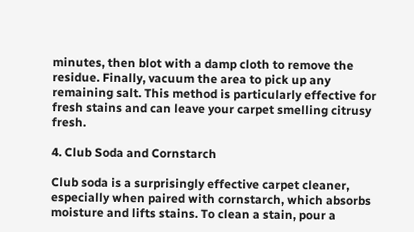minutes, then blot with a damp cloth to remove the residue. Finally, vacuum the area to pick up any remaining salt. This method is particularly effective for fresh stains and can leave your carpet smelling citrusy fresh.

4. Club Soda and Cornstarch

Club soda is a surprisingly effective carpet cleaner, especially when paired with cornstarch, which absorbs moisture and lifts stains. To clean a stain, pour a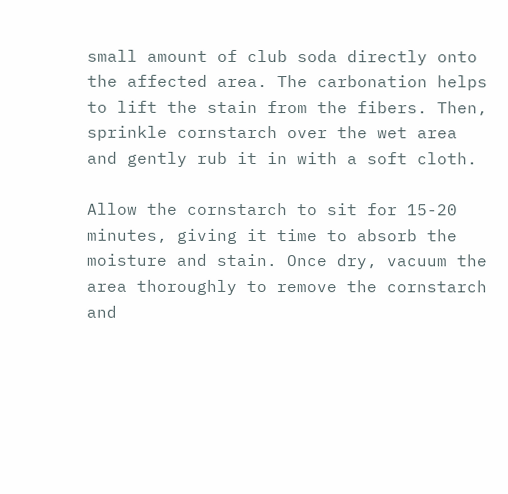small amount of club soda directly onto the affected area. The carbonation helps to lift the stain from the fibers. Then, sprinkle cornstarch over the wet area and gently rub it in with a soft cloth.

Allow the cornstarch to sit for 15-20 minutes, giving it time to absorb the moisture and stain. Once dry, vacuum the area thoroughly to remove the cornstarch and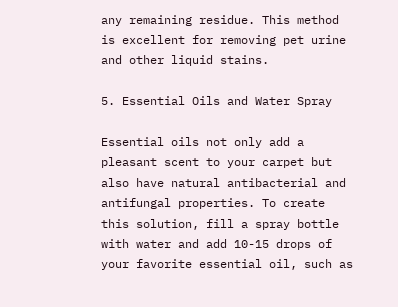any remaining residue. This method is excellent for removing pet urine and other liquid stains.

5. Essential Oils and Water Spray

Essential oils not only add a pleasant scent to your carpet but also have natural antibacterial and antifungal properties. To create this solution, fill a spray bottle with water and add 10-15 drops of your favorite essential oil, such as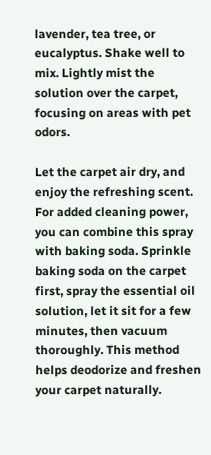lavender, tea tree, or eucalyptus. Shake well to mix. Lightly mist the solution over the carpet, focusing on areas with pet odors.

Let the carpet air dry, and enjoy the refreshing scent. For added cleaning power, you can combine this spray with baking soda. Sprinkle baking soda on the carpet first, spray the essential oil solution, let it sit for a few minutes, then vacuum thoroughly. This method helps deodorize and freshen your carpet naturally.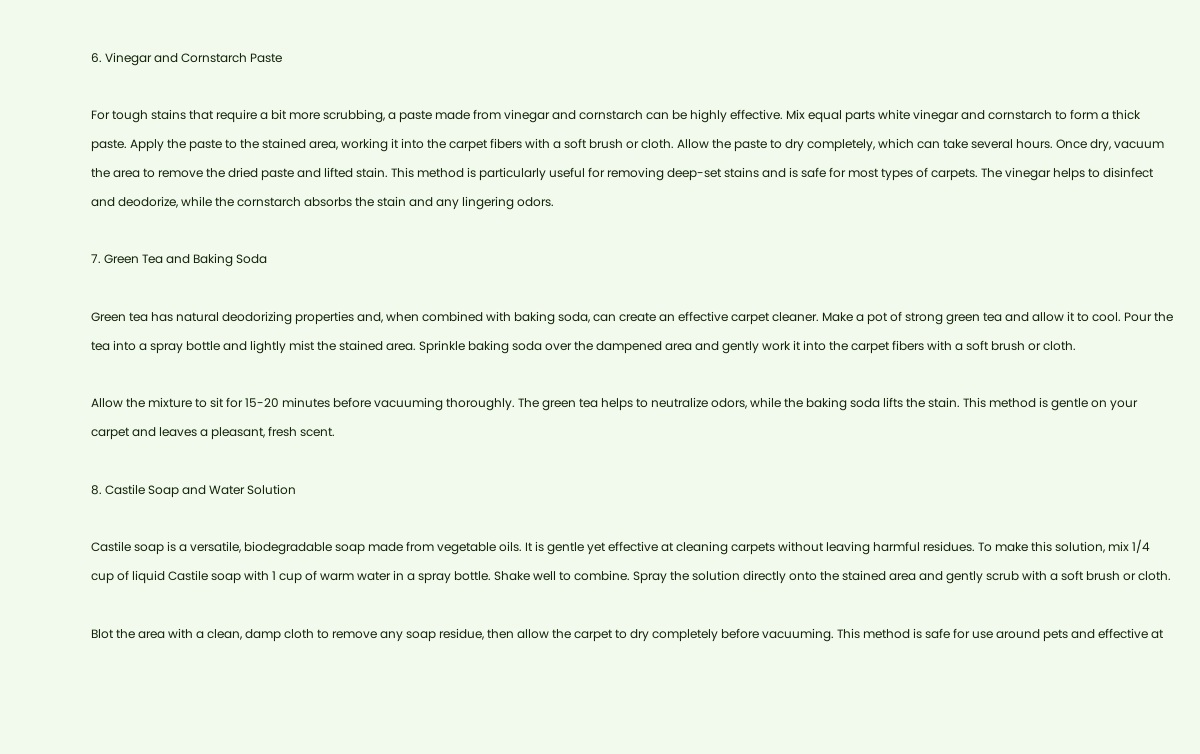6. Vinegar and Cornstarch Paste

For tough stains that require a bit more scrubbing, a paste made from vinegar and cornstarch can be highly effective. Mix equal parts white vinegar and cornstarch to form a thick paste. Apply the paste to the stained area, working it into the carpet fibers with a soft brush or cloth. Allow the paste to dry completely, which can take several hours. Once dry, vacuum the area to remove the dried paste and lifted stain. This method is particularly useful for removing deep-set stains and is safe for most types of carpets. The vinegar helps to disinfect and deodorize, while the cornstarch absorbs the stain and any lingering odors.

7. Green Tea and Baking Soda

Green tea has natural deodorizing properties and, when combined with baking soda, can create an effective carpet cleaner. Make a pot of strong green tea and allow it to cool. Pour the tea into a spray bottle and lightly mist the stained area. Sprinkle baking soda over the dampened area and gently work it into the carpet fibers with a soft brush or cloth.

Allow the mixture to sit for 15-20 minutes before vacuuming thoroughly. The green tea helps to neutralize odors, while the baking soda lifts the stain. This method is gentle on your carpet and leaves a pleasant, fresh scent.

8. Castile Soap and Water Solution

Castile soap is a versatile, biodegradable soap made from vegetable oils. It is gentle yet effective at cleaning carpets without leaving harmful residues. To make this solution, mix 1/4 cup of liquid Castile soap with 1 cup of warm water in a spray bottle. Shake well to combine. Spray the solution directly onto the stained area and gently scrub with a soft brush or cloth.

Blot the area with a clean, damp cloth to remove any soap residue, then allow the carpet to dry completely before vacuuming. This method is safe for use around pets and effective at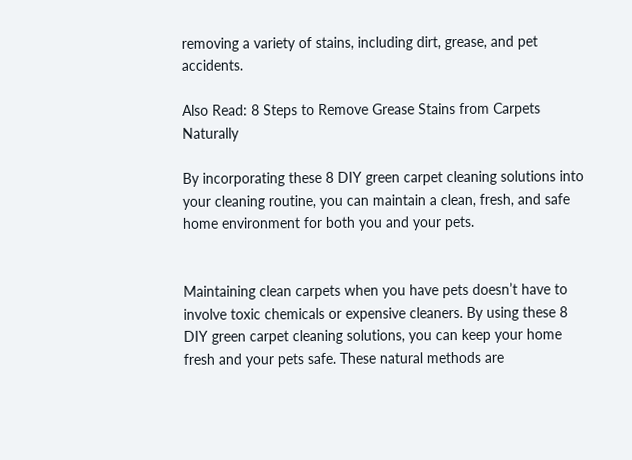removing a variety of stains, including dirt, grease, and pet accidents.

Also Read: 8 Steps to Remove Grease Stains from Carpets Naturally

By incorporating these 8 DIY green carpet cleaning solutions into your cleaning routine, you can maintain a clean, fresh, and safe home environment for both you and your pets.


Maintaining clean carpets when you have pets doesn’t have to involve toxic chemicals or expensive cleaners. By using these 8 DIY green carpet cleaning solutions, you can keep your home fresh and your pets safe. These natural methods are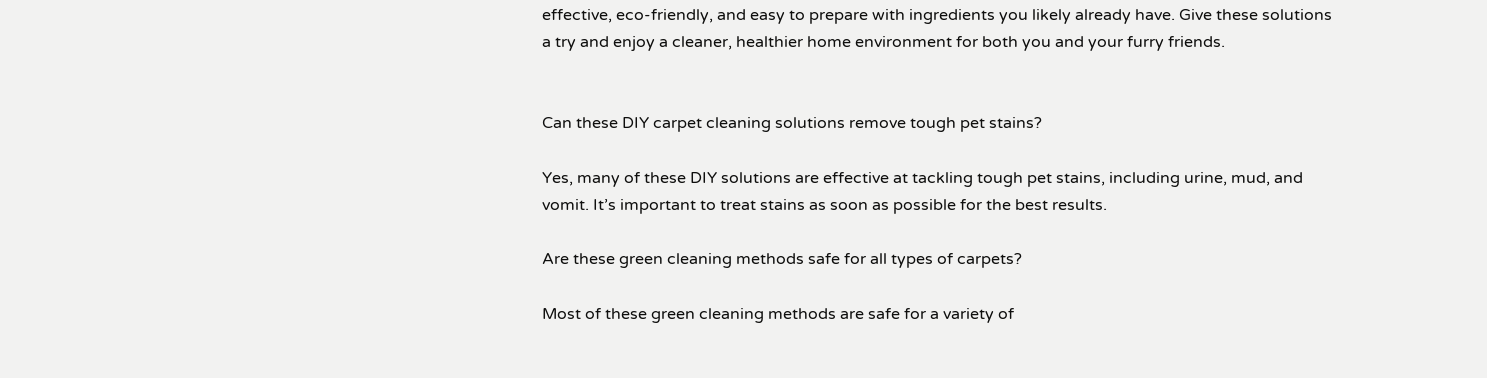effective, eco-friendly, and easy to prepare with ingredients you likely already have. Give these solutions a try and enjoy a cleaner, healthier home environment for both you and your furry friends.


Can these DIY carpet cleaning solutions remove tough pet stains?

Yes, many of these DIY solutions are effective at tackling tough pet stains, including urine, mud, and vomit. It’s important to treat stains as soon as possible for the best results.

Are these green cleaning methods safe for all types of carpets?

Most of these green cleaning methods are safe for a variety of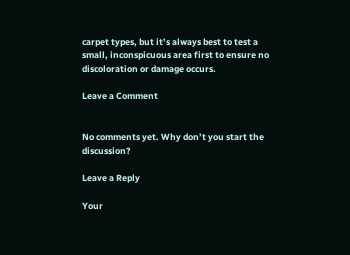carpet types, but it’s always best to test a small, inconspicuous area first to ensure no discoloration or damage occurs.

Leave a Comment


No comments yet. Why don’t you start the discussion?

Leave a Reply

Your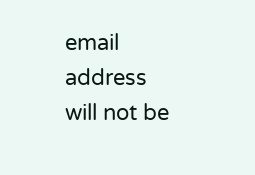email address will not be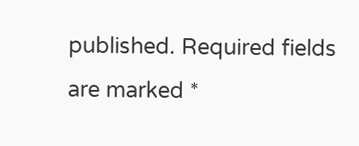published. Required fields are marked *